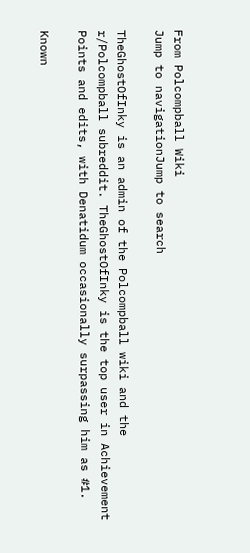From Polcompball Wiki
Jump to navigationJump to search

TheGhostOfInky is an admin of the Polcompball wiki and the r/Polcompball subreddit. TheGhostOfInky is the top user in Achievement Points and edits, with Denatidum occasionally surpassing him as #1.

Known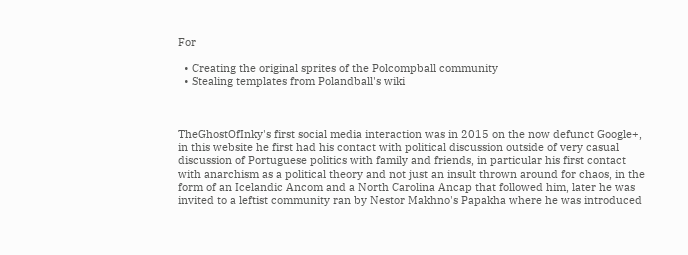For

  • Creating the original sprites of the Polcompball community
  • Stealing templates from Polandball's wiki



TheGhostOfInky's first social media interaction was in 2015 on the now defunct Google+, in this website he first had his contact with political discussion outside of very casual discussion of Portuguese politics with family and friends, in particular his first contact with anarchism as a political theory and not just an insult thrown around for chaos, in the form of an Icelandic Ancom and a North Carolina Ancap that followed him, later he was invited to a leftist community ran by Nestor Makhno's Papakha where he was introduced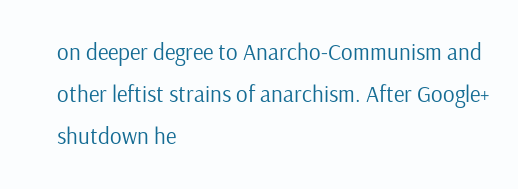on deeper degree to Anarcho-Communism and other leftist strains of anarchism. After Google+ shutdown he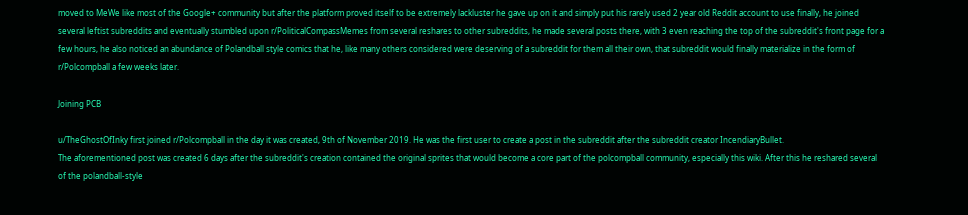moved to MeWe like most of the Google+ community but after the platform proved itself to be extremely lackluster he gave up on it and simply put his rarely used 2 year old Reddit account to use finally, he joined several leftist subreddits and eventually stumbled upon r/PoliticalCompassMemes from several reshares to other subreddits, he made several posts there, with 3 even reaching the top of the subreddit's front page for a few hours, he also noticed an abundance of Polandball style comics that he, like many others considered were deserving of a subreddit for them all their own, that subreddit would finally materialize in the form of r/Polcompball a few weeks later.

Joining PCB

u/TheGhostOfInky first joined r/Polcompball in the day it was created, 9th of November 2019. He was the first user to create a post in the subreddit after the subreddit creator IncendiaryBullet.
The aforementioned post was created 6 days after the subreddit's creation contained the original sprites that would become a core part of the polcompball community, especially this wiki. After this he reshared several of the polandball-style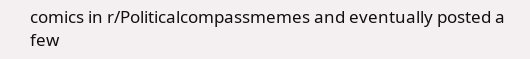comics in r/Politicalcompassmemes and eventually posted a few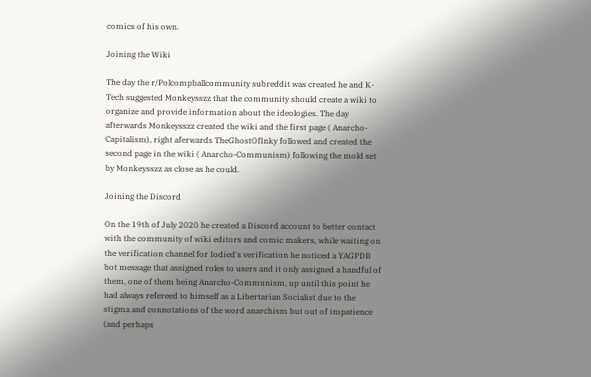comics of his own.

Joining the Wiki

The day the r/Polcompballcommunity subreddit was created he and K-Tech suggested Monkeysszz that the community should create a wiki to organize and provide information about the ideologies. The day afterwards Monkeysszz created the wiki and the first page ( Anarcho-Capitalism), right aferwards TheGhostOfInky followed and created the second page in the wiki ( Anarcho-Communism) following the mold set by Monkeysszz as close as he could.

Joining the Discord

On the 19th of July 2020 he created a Discord account to better contact with the community of wiki editors and comic makers, while waiting on the verification channel for Iodied's verification he noticed a YAGPDB bot message that assigned roles to users and it only assigned a handful of them, one of them being Anarcho-Communism, up until this point he had always refereed to himself as a Libertarian Socialist due to the stigma and connotations of the word anarchism but out of impatience (and perhaps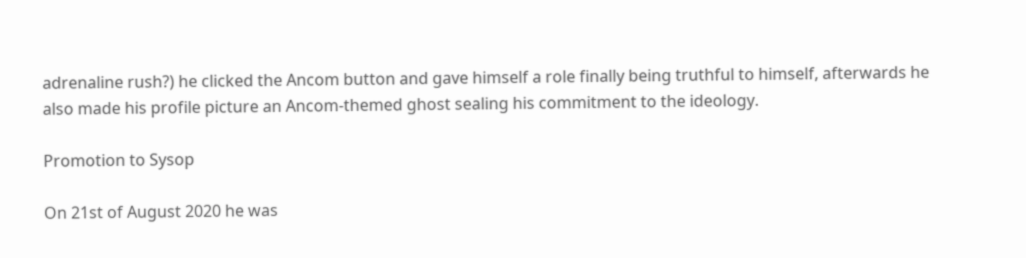adrenaline rush?) he clicked the Ancom button and gave himself a role finally being truthful to himself, afterwards he also made his profile picture an Ancom-themed ghost sealing his commitment to the ideology.

Promotion to Sysop

On 21st of August 2020 he was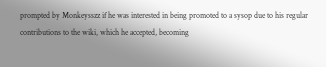prompted by Monkeysszz if he was interested in being promoted to a sysop due to his regular contributions to the wiki, which he accepted, becoming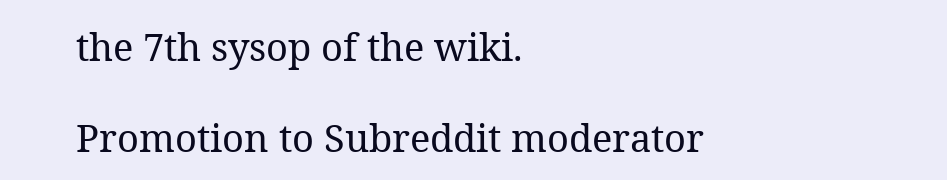the 7th sysop of the wiki.

Promotion to Subreddit moderator